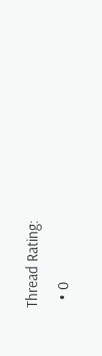Thread Rating:
  • 0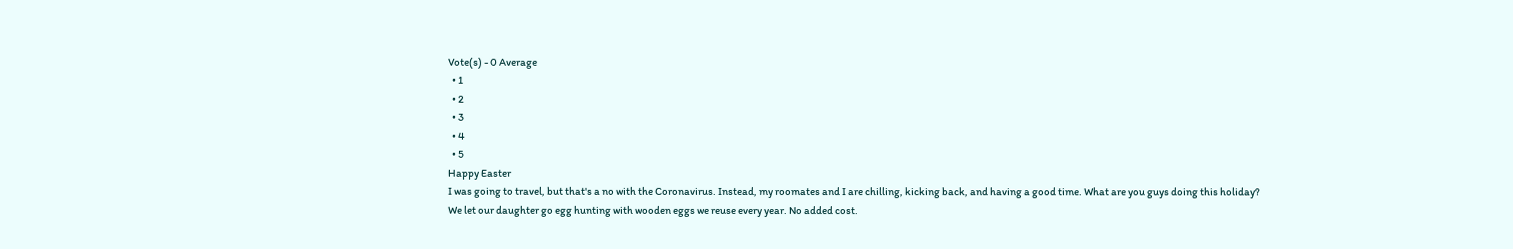Vote(s) - 0 Average
  • 1
  • 2
  • 3
  • 4
  • 5
Happy Easter
I was going to travel, but that's a no with the Coronavirus. Instead, my roomates and I are chilling, kicking back, and having a good time. What are you guys doing this holiday?
We let our daughter go egg hunting with wooden eggs we reuse every year. No added cost.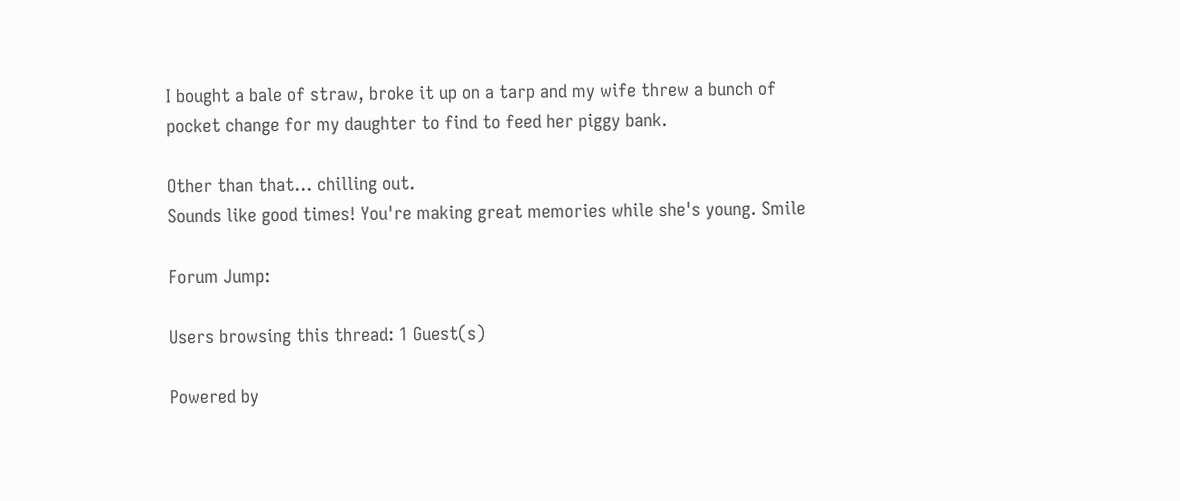I bought a bale of straw, broke it up on a tarp and my wife threw a bunch of pocket change for my daughter to find to feed her piggy bank.

Other than that... chilling out.
Sounds like good times! You're making great memories while she's young. Smile

Forum Jump:

Users browsing this thread: 1 Guest(s)

Powered by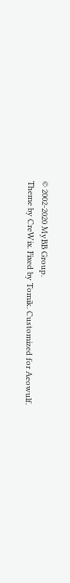© 2002-2020 MyBB Group.
Theme by CreWix. Fixed by Tomik. Customized for Aeowulf.